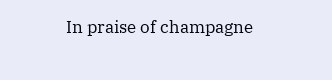In praise of champagne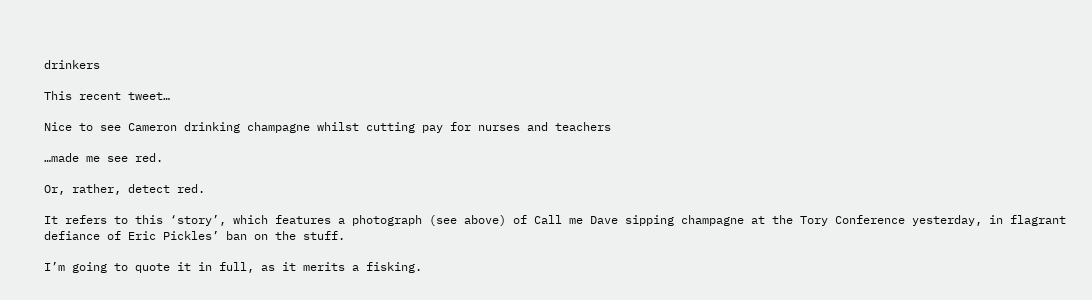drinkers

This recent tweet…

Nice to see Cameron drinking champagne whilst cutting pay for nurses and teachers

…made me see red.

Or, rather, detect red.

It refers to this ‘story’, which features a photograph (see above) of Call me Dave sipping champagne at the Tory Conference yesterday, in flagrant defiance of Eric Pickles’ ban on the stuff.

I’m going to quote it in full, as it merits a fisking.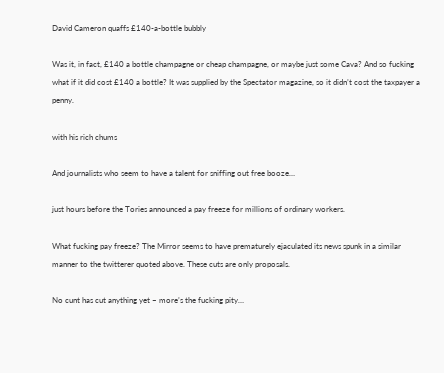David Cameron quaffs £140-a-bottle bubbly

Was it, in fact, £140 a bottle champagne or cheap champagne, or maybe just some Cava? And so fucking what if it did cost £140 a bottle? It was supplied by the Spectator magazine, so it didn’t cost the taxpayer a penny.

with his rich chums

And journalists who seem to have a talent for sniffing out free booze…

just hours before the Tories announced a pay freeze for millions of ordinary workers.

What fucking pay freeze? The Mirror seems to have prematurely ejaculated its news spunk in a similar manner to the twitterer quoted above. These cuts are only proposals.

No cunt has cut anything yet – more’s the fucking pity…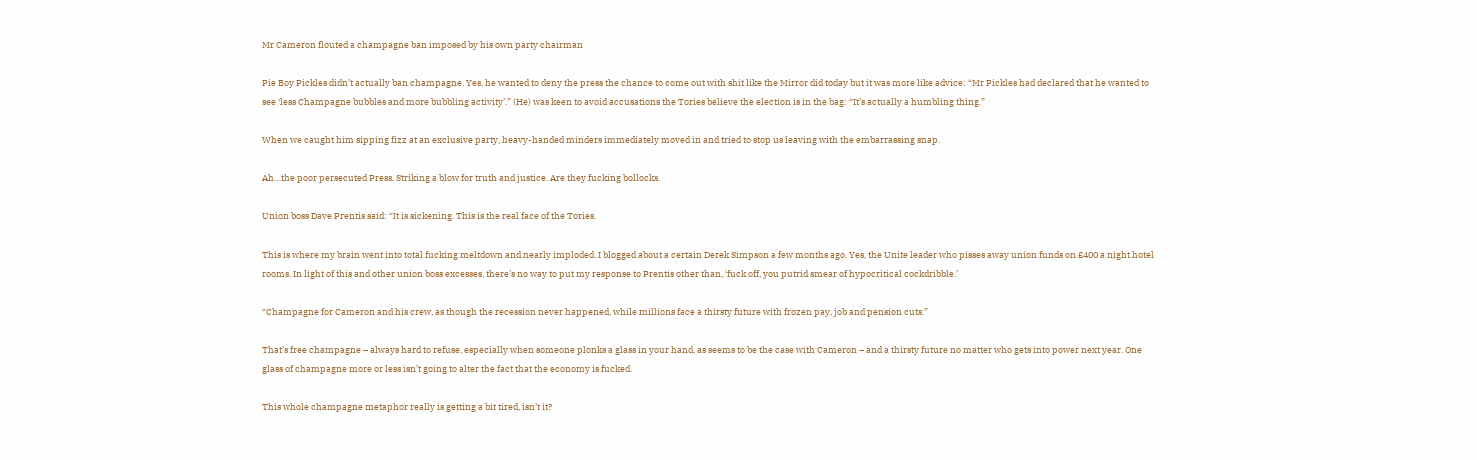Mr Cameron flouted a champagne ban imposed by his own party chairman

Pie Boy Pickles didn’t actually ban champagne. Yes, he wanted to deny the press the chance to come out with shit like the Mirror did today but it was more like advice: “Mr Pickles had declared that he wanted to see ‘less Champagne bubbles and more bubbling activity’.” (He) was keen to avoid accusations the Tories believe the election is in the bag: “It’s actually a humbling thing.”

When we caught him sipping fizz at an exclusive party, heavy-handed minders immediately moved in and tried to stop us leaving with the embarrassing snap.

Ah…the poor persecuted Press. Striking a blow for truth and justice. Are they fucking bollocks.

Union boss Dave Prentis said: “It is sickening. This is the real face of the Tories.

This is where my brain went into total fucking meltdown and nearly imploded. I blogged about a certain Derek Simpson a few months ago. Yes, the Unite leader who pisses away union funds on £400 a night hotel rooms. In light of this and other union boss excesses, there’s no way to put my response to Prentis other than, ‘fuck off, you putrid smear of hypocritical cockdribble.’

“Champagne for Cameron and his crew, as though the recession never happened, while millions face a thirsty future with frozen pay, job and pension cuts.”

That’s free champagne – always hard to refuse, especially when someone plonks a glass in your hand, as seems to be the case with Cameron – and a thirsty future no matter who gets into power next year. One glass of champagne more or less isn’t going to alter the fact that the economy is fucked.

This whole champagne metaphor really is getting a bit tired, isn’t it?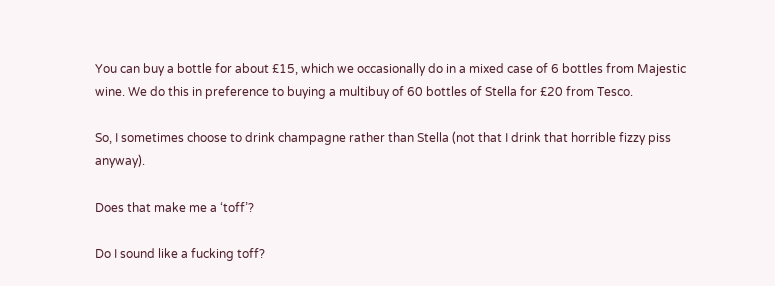You can buy a bottle for about £15, which we occasionally do in a mixed case of 6 bottles from Majestic wine. We do this in preference to buying a multibuy of 60 bottles of Stella for £20 from Tesco.

So, I sometimes choose to drink champagne rather than Stella (not that I drink that horrible fizzy piss anyway).

Does that make me a ‘toff’?

Do I sound like a fucking toff?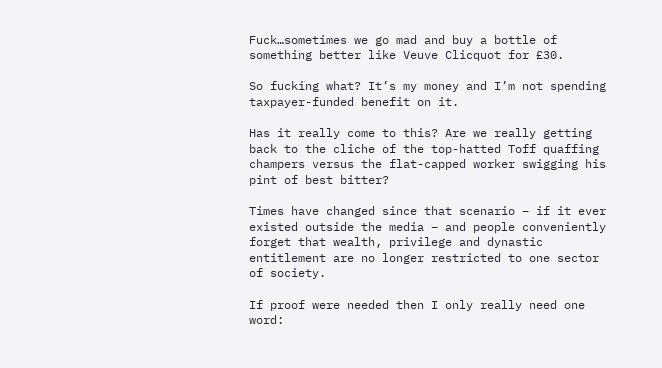Fuck…sometimes we go mad and buy a bottle of something better like Veuve Clicquot for £30.

So fucking what? It’s my money and I’m not spending taxpayer-funded benefit on it.

Has it really come to this? Are we really getting back to the cliche of the top-hatted Toff quaffing champers versus the flat-capped worker swigging his pint of best bitter?

Times have changed since that scenario – if it ever existed outside the media – and people conveniently forget that wealth, privilege and dynastic entitlement are no longer restricted to one sector of society.

If proof were needed then I only really need one word: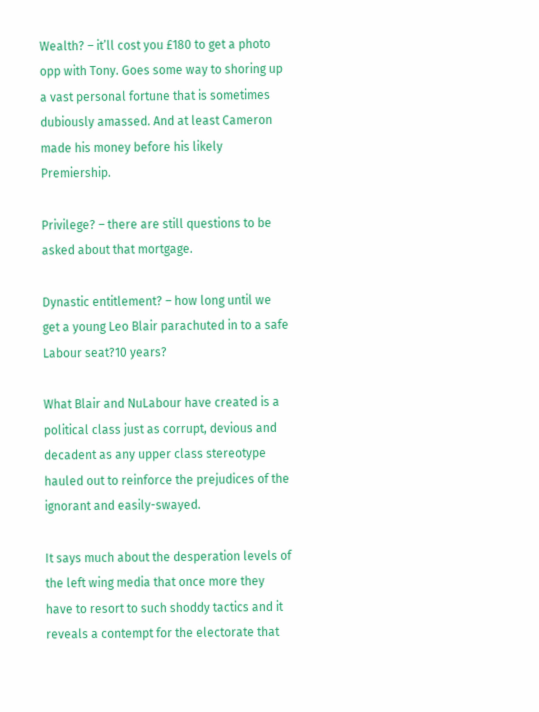Wealth? – it’ll cost you £180 to get a photo opp with Tony. Goes some way to shoring up a vast personal fortune that is sometimes dubiously amassed. And at least Cameron made his money before his likely Premiership.

Privilege? – there are still questions to be asked about that mortgage.

Dynastic entitlement? – how long until we get a young Leo Blair parachuted in to a safe Labour seat?10 years?

What Blair and NuLabour have created is a political class just as corrupt, devious and decadent as any upper class stereotype hauled out to reinforce the prejudices of the ignorant and easily-swayed.

It says much about the desperation levels of the left wing media that once more they have to resort to such shoddy tactics and it reveals a contempt for the electorate that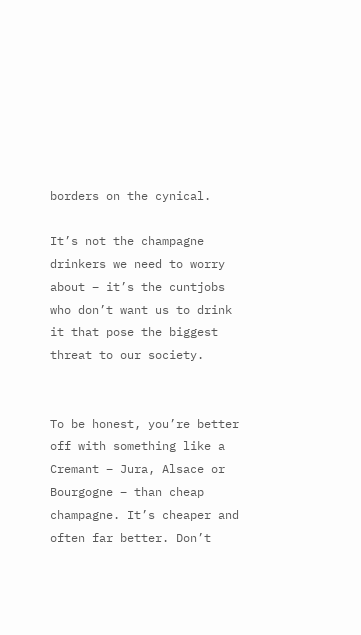borders on the cynical.

It’s not the champagne drinkers we need to worry about – it’s the cuntjobs who don’t want us to drink it that pose the biggest threat to our society.


To be honest, you’re better off with something like a Cremant – Jura, Alsace or Bourgogne – than cheap champagne. It’s cheaper and often far better. Don’t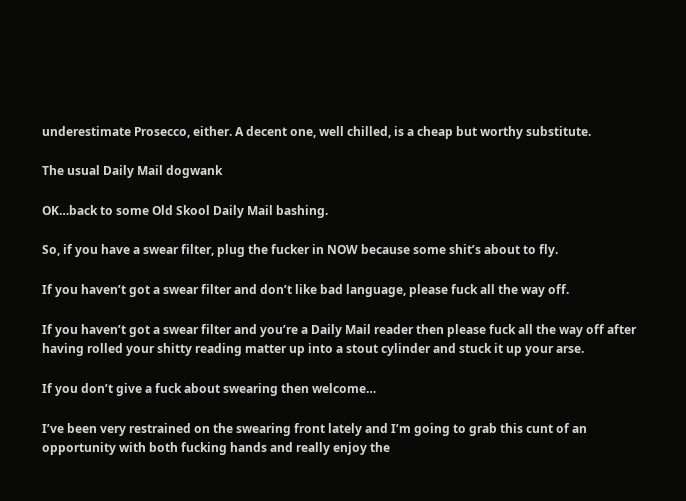underestimate Prosecco, either. A decent one, well chilled, is a cheap but worthy substitute.

The usual Daily Mail dogwank

OK…back to some Old Skool Daily Mail bashing.

So, if you have a swear filter, plug the fucker in NOW because some shit’s about to fly.

If you haven’t got a swear filter and don’t like bad language, please fuck all the way off.

If you haven’t got a swear filter and you’re a Daily Mail reader then please fuck all the way off after having rolled your shitty reading matter up into a stout cylinder and stuck it up your arse.

If you don’t give a fuck about swearing then welcome…

I’ve been very restrained on the swearing front lately and I’m going to grab this cunt of an opportunity with both fucking hands and really enjoy the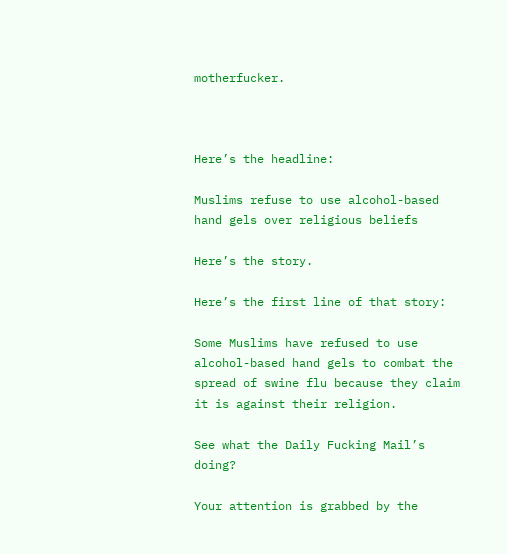motherfucker.



Here’s the headline:

Muslims refuse to use alcohol-based hand gels over religious beliefs

Here’s the story.

Here’s the first line of that story:

Some Muslims have refused to use alcohol-based hand gels to combat the spread of swine flu because they claim it is against their religion.

See what the Daily Fucking Mail’s doing?

Your attention is grabbed by the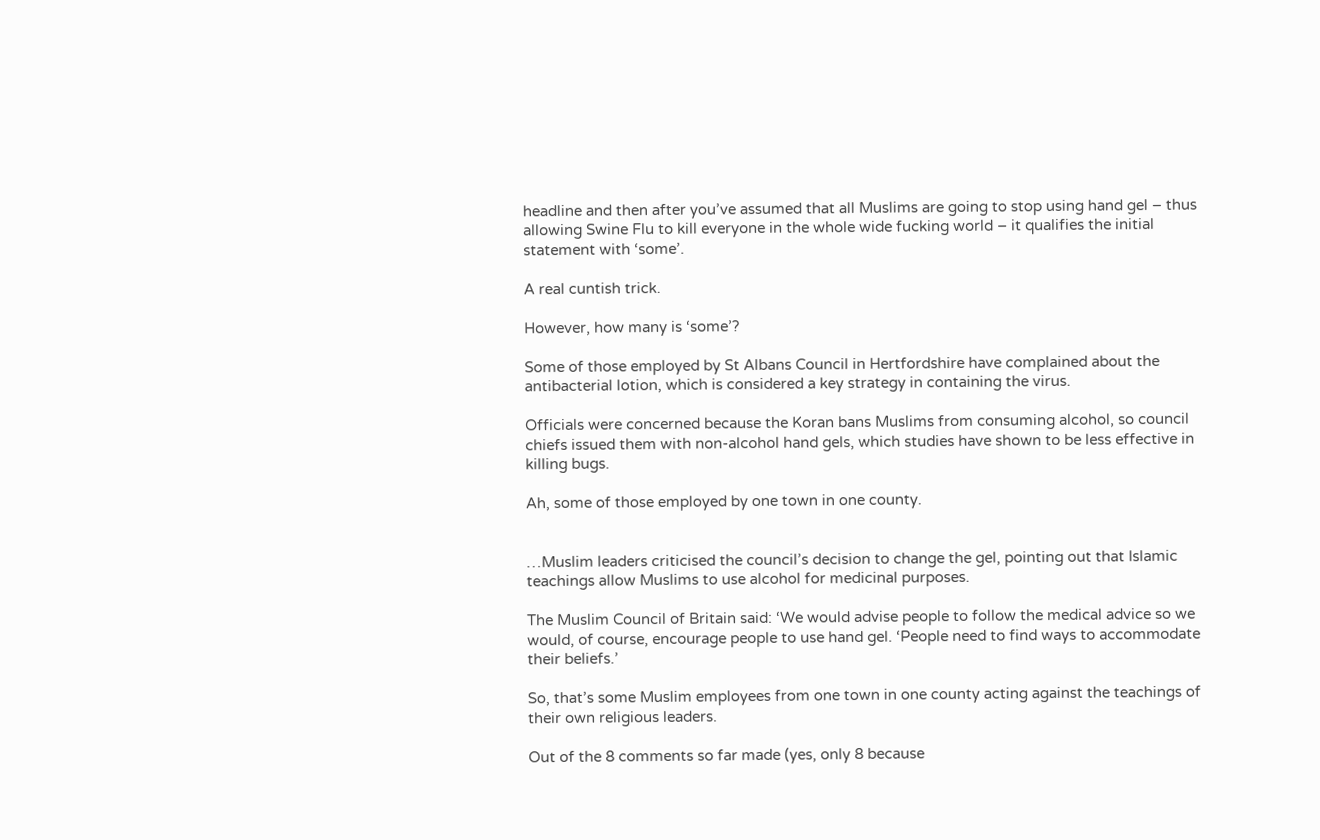headline and then after you’ve assumed that all Muslims are going to stop using hand gel – thus allowing Swine Flu to kill everyone in the whole wide fucking world – it qualifies the initial statement with ‘some’.

A real cuntish trick.

However, how many is ‘some’?

Some of those employed by St Albans Council in Hertfordshire have complained about the antibacterial lotion, which is considered a key strategy in containing the virus.

Officials were concerned because the Koran bans Muslims from consuming alcohol, so council chiefs issued them with non-alcohol hand gels, which studies have shown to be less effective in killing bugs.

Ah, some of those employed by one town in one county.


…Muslim leaders criticised the council’s decision to change the gel, pointing out that Islamic teachings allow Muslims to use alcohol for medicinal purposes.

The Muslim Council of Britain said: ‘We would advise people to follow the medical advice so we would, of course, encourage people to use hand gel. ‘People need to find ways to accommodate their beliefs.’

So, that’s some Muslim employees from one town in one county acting against the teachings of their own religious leaders.

Out of the 8 comments so far made (yes, only 8 because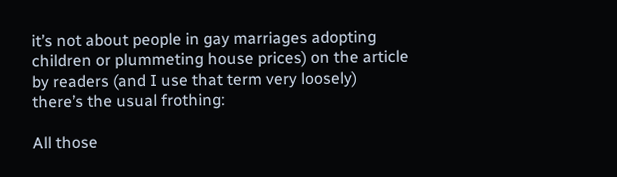it’s not about people in gay marriages adopting children or plummeting house prices) on the article by readers (and I use that term very loosely) there’s the usual frothing:

All those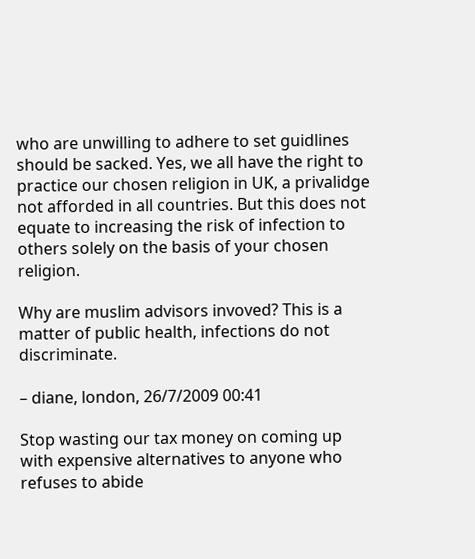who are unwilling to adhere to set guidlines should be sacked. Yes, we all have the right to practice our chosen religion in UK, a privalidge not afforded in all countries. But this does not equate to increasing the risk of infection to others solely on the basis of your chosen religion.

Why are muslim advisors invoved? This is a matter of public health, infections do not discriminate.

– diane, london, 26/7/2009 00:41

Stop wasting our tax money on coming up with expensive alternatives to anyone who refuses to abide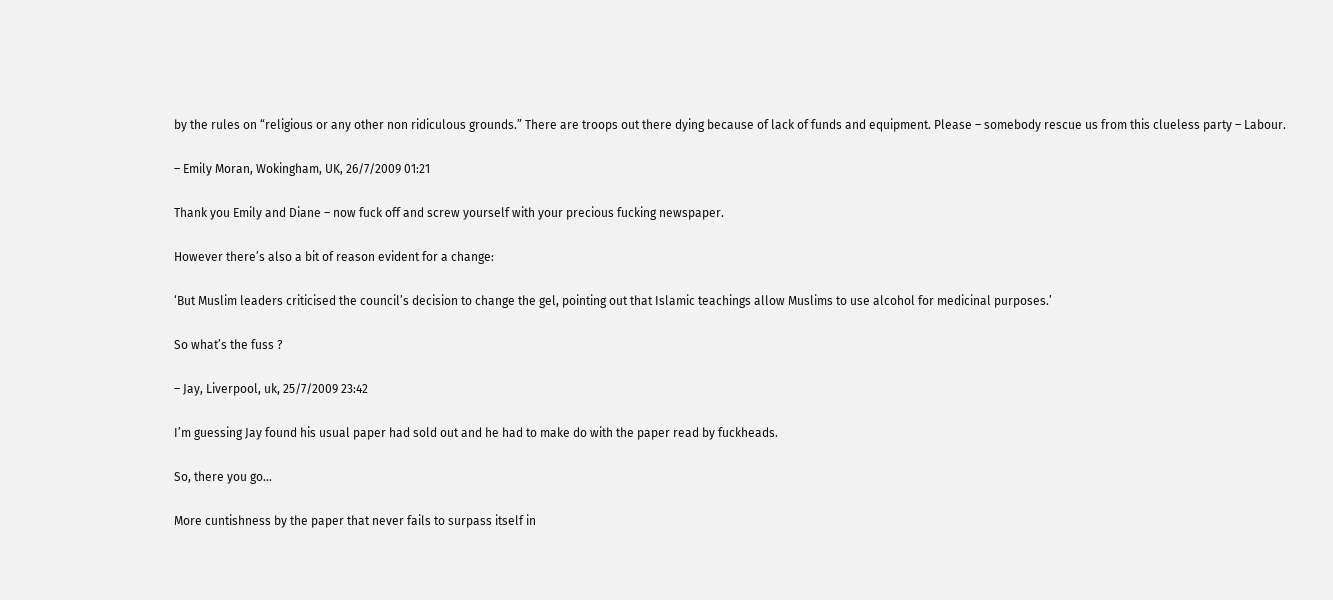by the rules on “religious or any other non ridiculous grounds.” There are troops out there dying because of lack of funds and equipment. Please – somebody rescue us from this clueless party – Labour.

– Emily Moran, Wokingham, UK, 26/7/2009 01:21

Thank you Emily and Diane – now fuck off and screw yourself with your precious fucking newspaper.

However there’s also a bit of reason evident for a change:

‘But Muslim leaders criticised the council’s decision to change the gel, pointing out that Islamic teachings allow Muslims to use alcohol for medicinal purposes.’

So what’s the fuss ?

– Jay, Liverpool, uk, 25/7/2009 23:42

I’m guessing Jay found his usual paper had sold out and he had to make do with the paper read by fuckheads.

So, there you go…

More cuntishness by the paper that never fails to surpass itself in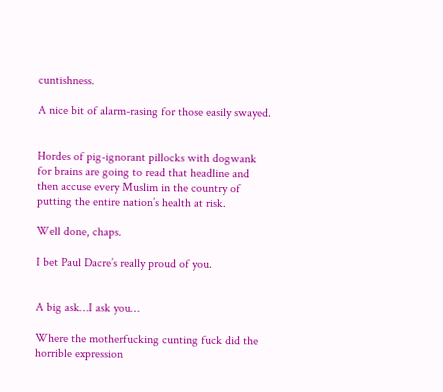cuntishness.

A nice bit of alarm-rasing for those easily swayed.


Hordes of pig-ignorant pillocks with dogwank for brains are going to read that headline and then accuse every Muslim in the country of putting the entire nation’s health at risk.

Well done, chaps.

I bet Paul Dacre’s really proud of you.


A big ask…I ask you…

Where the motherfucking cunting fuck did the horrible expression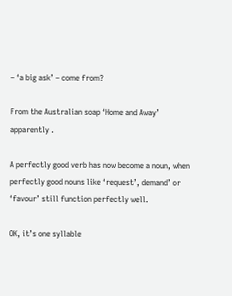– ‘a big ask’ – come from?

From the Australian soap ‘Home and Away’ apparently .

A perfectly good verb has now become a noun, when perfectly good nouns like ‘request’, demand’ or ‘favour’ still function perfectly well.

OK, it’s one syllable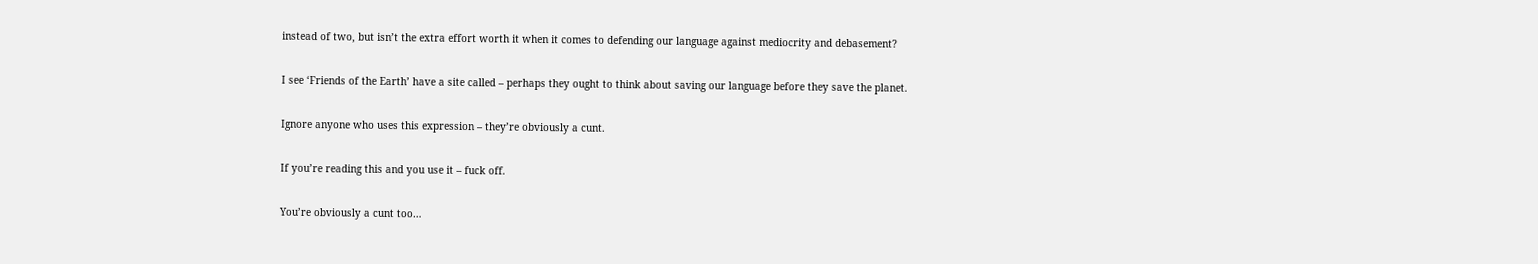instead of two, but isn’t the extra effort worth it when it comes to defending our language against mediocrity and debasement?

I see ‘Friends of the Earth’ have a site called – perhaps they ought to think about saving our language before they save the planet.

Ignore anyone who uses this expression – they’re obviously a cunt.

If you’re reading this and you use it – fuck off.

You’re obviously a cunt too…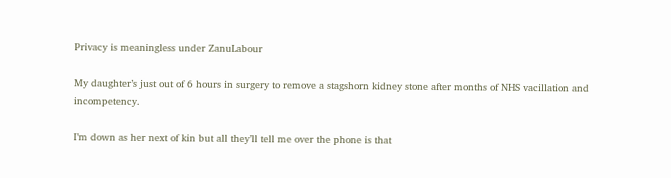Privacy is meaningless under ZanuLabour

My daughter’s just out of 6 hours in surgery to remove a stagshorn kidney stone after months of NHS vacillation and incompetency.

I’m down as her next of kin but all they’ll tell me over the phone is that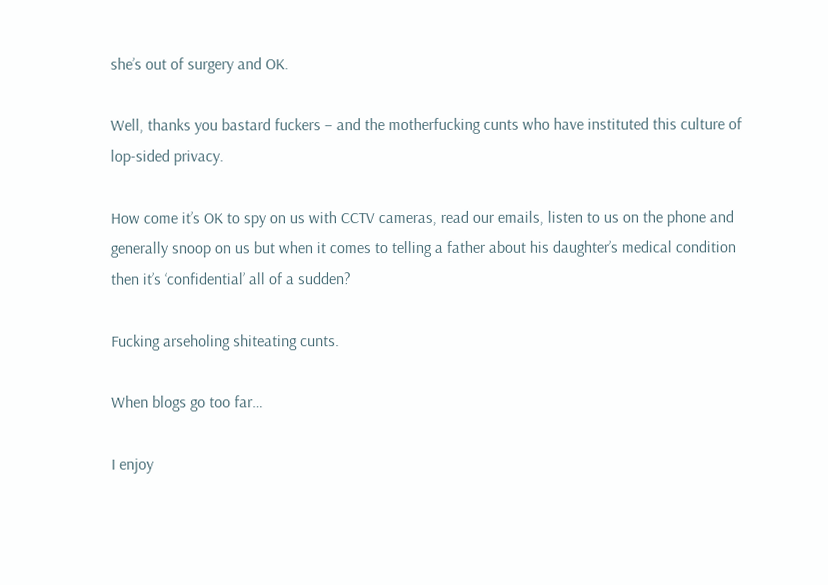she’s out of surgery and OK.

Well, thanks you bastard fuckers – and the motherfucking cunts who have instituted this culture of lop-sided privacy.

How come it’s OK to spy on us with CCTV cameras, read our emails, listen to us on the phone and generally snoop on us but when it comes to telling a father about his daughter’s medical condition then it’s ‘confidential’ all of a sudden?

Fucking arseholing shiteating cunts.

When blogs go too far…

I enjoy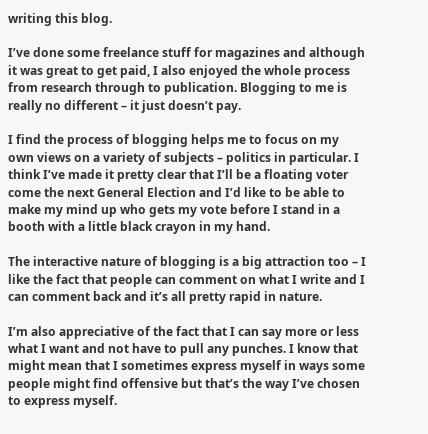writing this blog.

I’ve done some freelance stuff for magazines and although it was great to get paid, I also enjoyed the whole process from research through to publication. Blogging to me is really no different – it just doesn’t pay.

I find the process of blogging helps me to focus on my own views on a variety of subjects – politics in particular. I think I’ve made it pretty clear that I’ll be a floating voter come the next General Election and I’d like to be able to make my mind up who gets my vote before I stand in a booth with a little black crayon in my hand.

The interactive nature of blogging is a big attraction too – I like the fact that people can comment on what I write and I can comment back and it’s all pretty rapid in nature.

I’m also appreciative of the fact that I can say more or less what I want and not have to pull any punches. I know that might mean that I sometimes express myself in ways some people might find offensive but that’s the way I’ve chosen to express myself.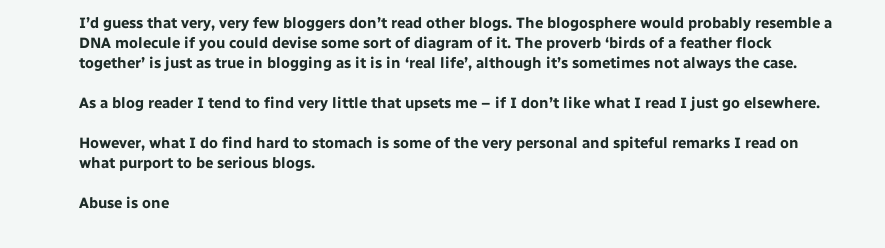I’d guess that very, very few bloggers don’t read other blogs. The blogosphere would probably resemble a DNA molecule if you could devise some sort of diagram of it. The proverb ‘birds of a feather flock together’ is just as true in blogging as it is in ‘real life’, although it’s sometimes not always the case.

As a blog reader I tend to find very little that upsets me – if I don’t like what I read I just go elsewhere.

However, what I do find hard to stomach is some of the very personal and spiteful remarks I read on what purport to be serious blogs.

Abuse is one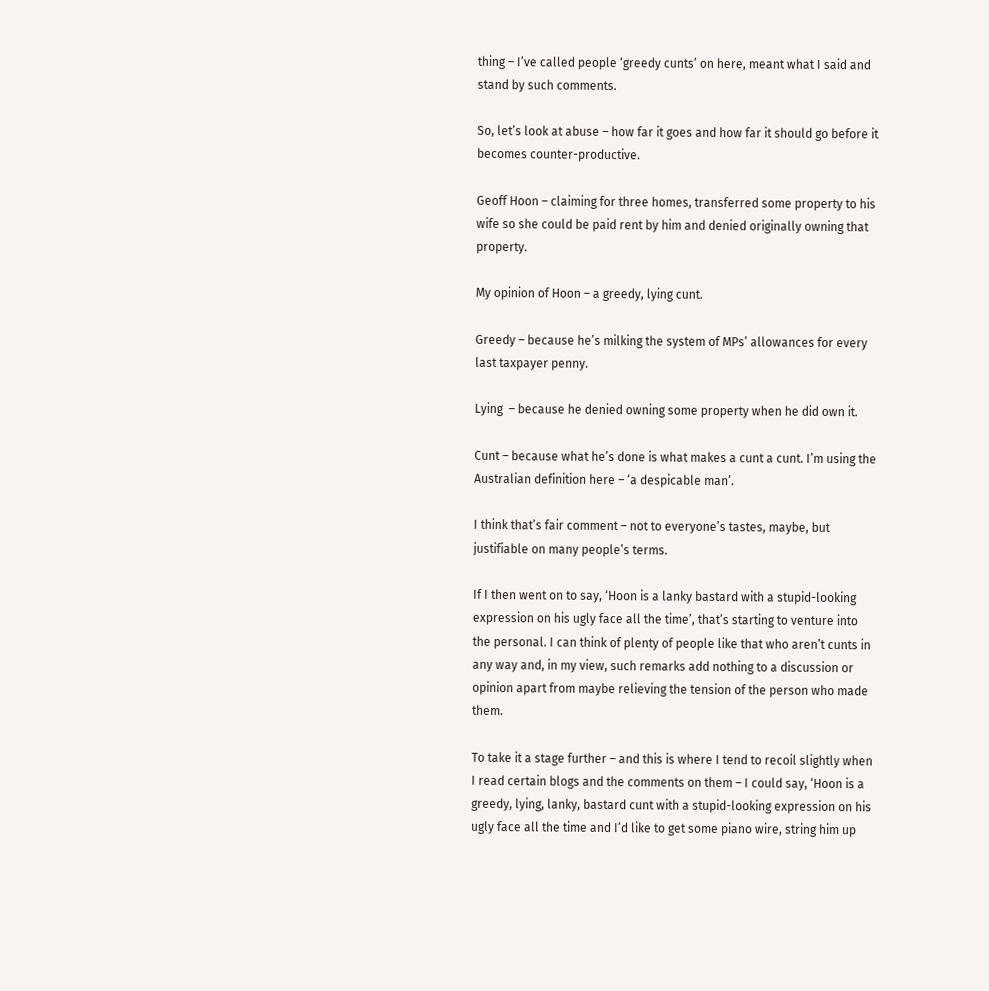thing – I’ve called people ‘greedy cunts’ on here, meant what I said and stand by such comments.

So, let’s look at abuse – how far it goes and how far it should go before it becomes counter-productive.

Geoff Hoon – claiming for three homes, transferred some property to his wife so she could be paid rent by him and denied originally owning that property.

My opinion of Hoon – a greedy, lying cunt.

Greedy – because he’s milking the system of MPs’ allowances for every last taxpayer penny.

Lying  – because he denied owning some property when he did own it.

Cunt – because what he’s done is what makes a cunt a cunt. I’m using the Australian definition here – ‘a despicable man’.

I think that’s fair comment – not to everyone’s tastes, maybe, but justifiable on many people’s terms.

If I then went on to say, ‘Hoon is a lanky bastard with a stupid-looking expression on his ugly face all the time’, that’s starting to venture into the personal. I can think of plenty of people like that who aren’t cunts in any way and, in my view, such remarks add nothing to a discussion or opinion apart from maybe relieving the tension of the person who made them.

To take it a stage further – and this is where I tend to recoil slightly when I read certain blogs and the comments on them – I could say, ‘Hoon is a greedy, lying, lanky, bastard cunt with a stupid-looking expression on his ugly face all the time and I’d like to get some piano wire, string him up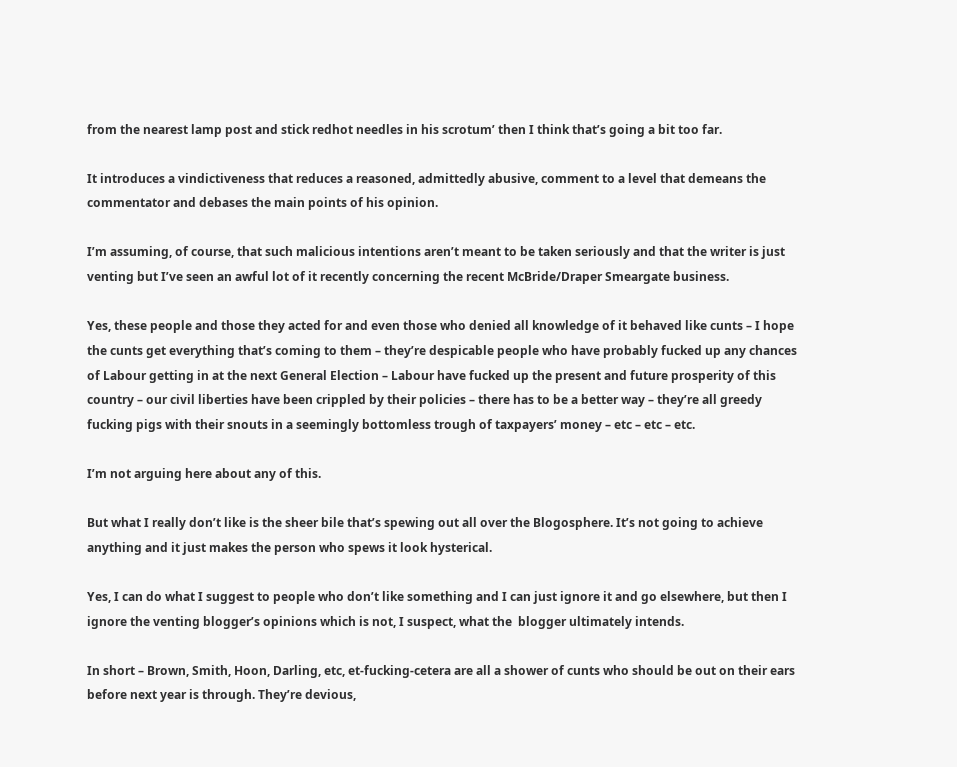from the nearest lamp post and stick redhot needles in his scrotum’ then I think that’s going a bit too far.

It introduces a vindictiveness that reduces a reasoned, admittedly abusive, comment to a level that demeans the commentator and debases the main points of his opinion.

I’m assuming, of course, that such malicious intentions aren’t meant to be taken seriously and that the writer is just venting but I’ve seen an awful lot of it recently concerning the recent McBride/Draper Smeargate business.

Yes, these people and those they acted for and even those who denied all knowledge of it behaved like cunts – I hope the cunts get everything that’s coming to them – they’re despicable people who have probably fucked up any chances of Labour getting in at the next General Election – Labour have fucked up the present and future prosperity of this country – our civil liberties have been crippled by their policies – there has to be a better way – they’re all greedy fucking pigs with their snouts in a seemingly bottomless trough of taxpayers’ money – etc – etc – etc.

I’m not arguing here about any of this.

But what I really don’t like is the sheer bile that’s spewing out all over the Blogosphere. It’s not going to achieve anything and it just makes the person who spews it look hysterical.

Yes, I can do what I suggest to people who don’t like something and I can just ignore it and go elsewhere, but then I ignore the venting blogger’s opinions which is not, I suspect, what the  blogger ultimately intends.

In short – Brown, Smith, Hoon, Darling, etc, et-fucking-cetera are all a shower of cunts who should be out on their ears before next year is through. They’re devious,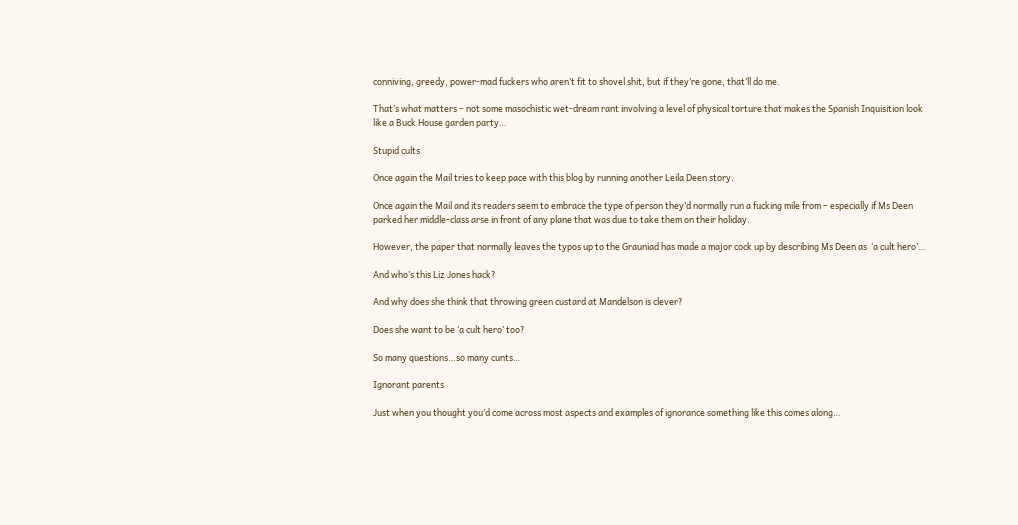conniving, greedy, power-mad fuckers who aren’t fit to shovel shit, but if they’re gone, that’ll do me.

That’s what matters – not some masochistic wet-dream rant involving a level of physical torture that makes the Spanish Inquisition look like a Buck House garden party…

Stupid cults

Once again the Mail tries to keep pace with this blog by running another Leila Deen story.

Once again the Mail and its readers seem to embrace the type of person they’d normally run a fucking mile from – especially if Ms Deen parked her middle-class arse in front of any plane that was due to take them on their holiday.

However, the paper that normally leaves the typos up to the Grauniad has made a major cock up by describing Ms Deen as  ‘a cult hero’…

And who’s this Liz Jones hack?

And why does she think that throwing green custard at Mandelson is clever?

Does she want to be ‘a cult hero’ too?

So many questions…so many cunts…

Ignorant parents

Just when you thought you’d come across most aspects and examples of ignorance something like this comes along…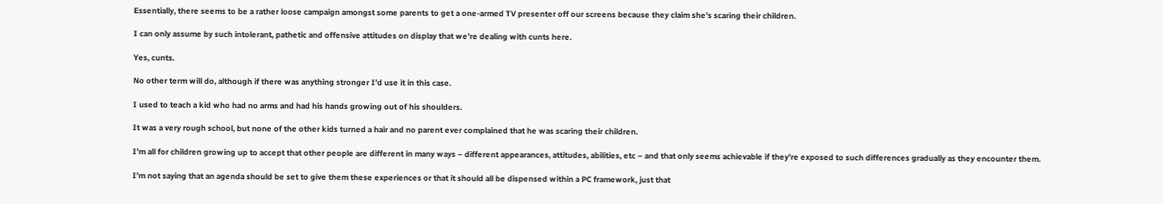Essentially, there seems to be a rather loose campaign amongst some parents to get a one-armed TV presenter off our screens because they claim she’s scaring their children.

I can only assume by such intolerant, pathetic and offensive attitudes on display that we’re dealing with cunts here.

Yes, cunts.

No other term will do, although if there was anything stronger I’d use it in this case.

I used to teach a kid who had no arms and had his hands growing out of his shoulders.

It was a very rough school, but none of the other kids turned a hair and no parent ever complained that he was scaring their children.

I’m all for children growing up to accept that other people are different in many ways – different appearances, attitudes, abilities, etc – and that only seems achievable if they’re exposed to such differences gradually as they encounter them.

I’m not saying that an agenda should be set to give them these experiences or that it should all be dispensed within a PC framework, just that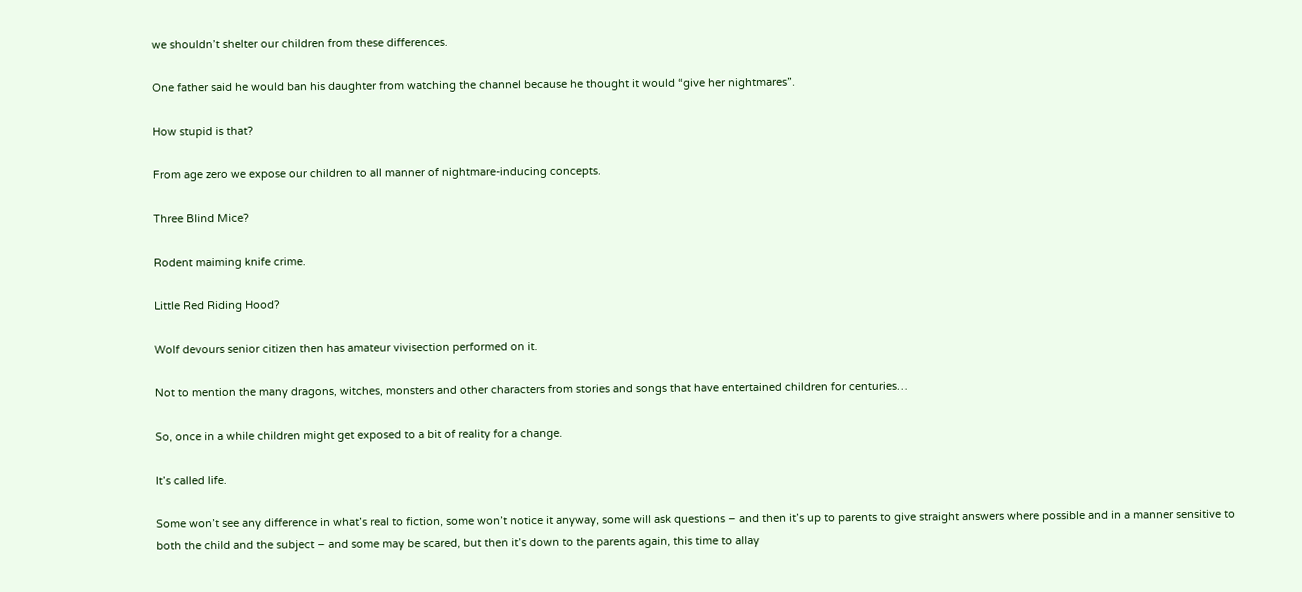we shouldn’t shelter our children from these differences.

One father said he would ban his daughter from watching the channel because he thought it would “give her nightmares”.

How stupid is that?

From age zero we expose our children to all manner of nightmare-inducing concepts.

Three Blind Mice?

Rodent maiming knife crime.

Little Red Riding Hood?

Wolf devours senior citizen then has amateur vivisection performed on it.

Not to mention the many dragons, witches, monsters and other characters from stories and songs that have entertained children for centuries…

So, once in a while children might get exposed to a bit of reality for a change.

It’s called life.

Some won’t see any difference in what’s real to fiction, some won’t notice it anyway, some will ask questions – and then it’s up to parents to give straight answers where possible and in a manner sensitive to both the child and the subject – and some may be scared, but then it’s down to the parents again, this time to allay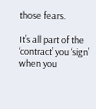those fears.

It’s all part of the ‘contract’ you ‘sign’ when you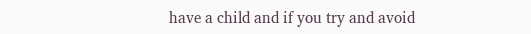have a child and if you try and avoid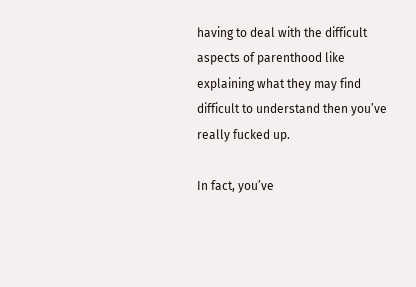having to deal with the difficult aspects of parenthood like explaining what they may find difficult to understand then you’ve really fucked up.

In fact, you’ve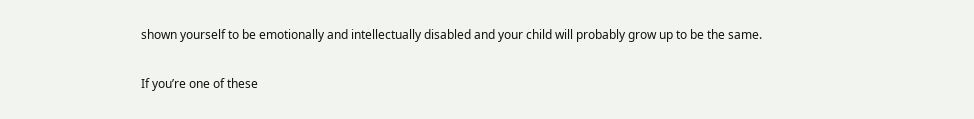shown yourself to be emotionally and intellectually disabled and your child will probably grow up to be the same.

If you’re one of these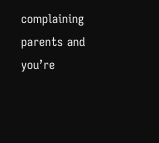complaining parents and you’re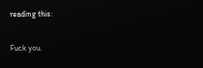reading this:

Fuck you.